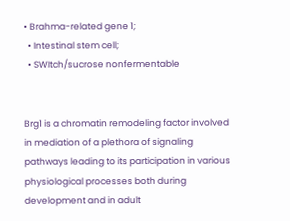• Brahma-related gene 1;
  • Intestinal stem cell;
  • SWItch/sucrose nonfermentable


Brg1 is a chromatin remodeling factor involved in mediation of a plethora of signaling pathways leading to its participation in various physiological processes both during development and in adult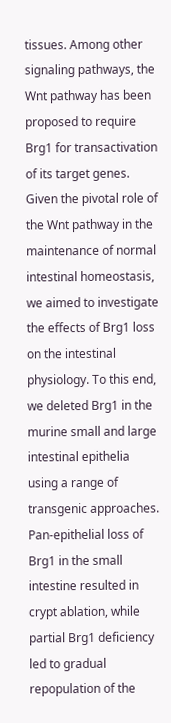tissues. Among other signaling pathways, the Wnt pathway has been proposed to require Brg1 for transactivation of its target genes. Given the pivotal role of the Wnt pathway in the maintenance of normal intestinal homeostasis, we aimed to investigate the effects of Brg1 loss on the intestinal physiology. To this end, we deleted Brg1 in the murine small and large intestinal epithelia using a range of transgenic approaches. Pan-epithelial loss of Brg1 in the small intestine resulted in crypt ablation, while partial Brg1 deficiency led to gradual repopulation of the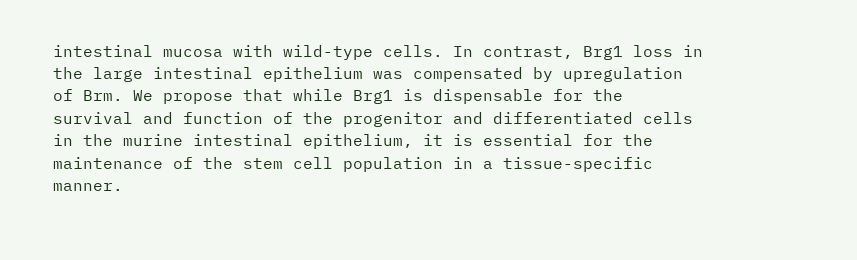intestinal mucosa with wild-type cells. In contrast, Brg1 loss in the large intestinal epithelium was compensated by upregulation of Brm. We propose that while Brg1 is dispensable for the survival and function of the progenitor and differentiated cells in the murine intestinal epithelium, it is essential for the maintenance of the stem cell population in a tissue-specific manner.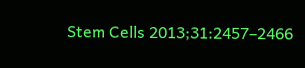Stem Cells 2013;31:2457–2466